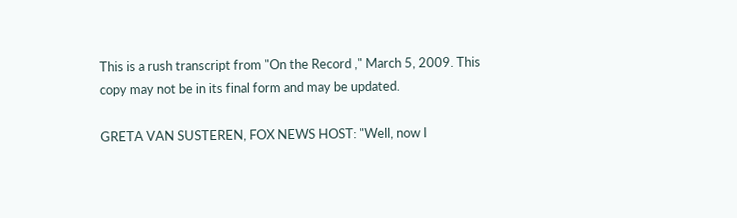This is a rush transcript from "On the Record ," March 5, 2009. This copy may not be in its final form and may be updated.

GRETA VAN SUSTEREN, FOX NEWS HOST: "Well, now I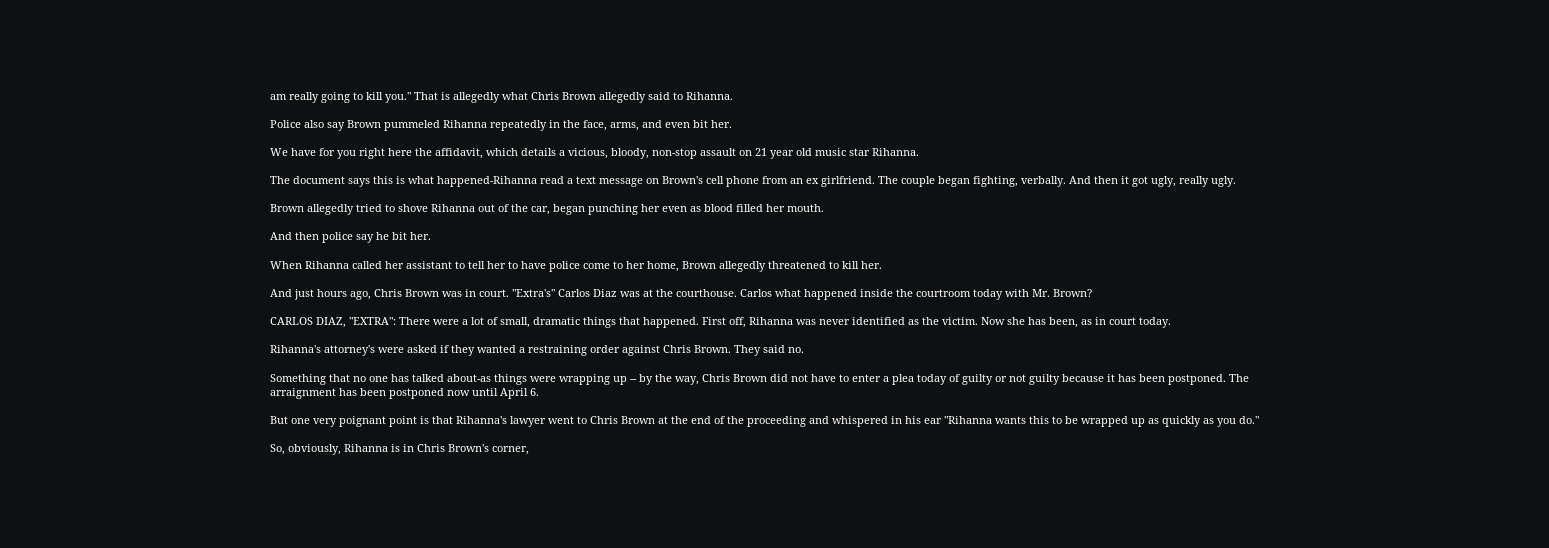am really going to kill you." That is allegedly what Chris Brown allegedly said to Rihanna.

Police also say Brown pummeled Rihanna repeatedly in the face, arms, and even bit her.

We have for you right here the affidavit, which details a vicious, bloody, non-stop assault on 21 year old music star Rihanna.

The document says this is what happened-Rihanna read a text message on Brown's cell phone from an ex girlfriend. The couple began fighting, verbally. And then it got ugly, really ugly.

Brown allegedly tried to shove Rihanna out of the car, began punching her even as blood filled her mouth.

And then police say he bit her.

When Rihanna called her assistant to tell her to have police come to her home, Brown allegedly threatened to kill her.

And just hours ago, Chris Brown was in court. "Extra's" Carlos Diaz was at the courthouse. Carlos what happened inside the courtroom today with Mr. Brown?

CARLOS DIAZ, "EXTRA": There were a lot of small, dramatic things that happened. First off, Rihanna was never identified as the victim. Now she has been, as in court today.

Rihanna's attorney's were asked if they wanted a restraining order against Chris Brown. They said no.

Something that no one has talked about-as things were wrapping up -- by the way, Chris Brown did not have to enter a plea today of guilty or not guilty because it has been postponed. The arraignment has been postponed now until April 6.

But one very poignant point is that Rihanna's lawyer went to Chris Brown at the end of the proceeding and whispered in his ear "Rihanna wants this to be wrapped up as quickly as you do."

So, obviously, Rihanna is in Chris Brown's corner,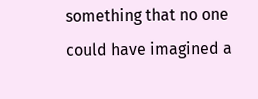something that no one could have imagined a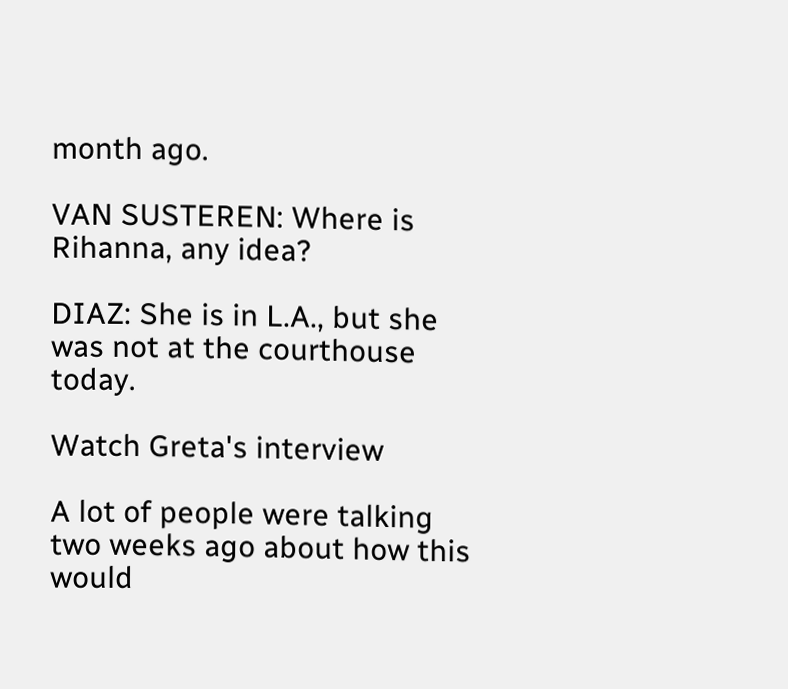month ago.

VAN SUSTEREN: Where is Rihanna, any idea?

DIAZ: She is in L.A., but she was not at the courthouse today.

Watch Greta's interview

A lot of people were talking two weeks ago about how this would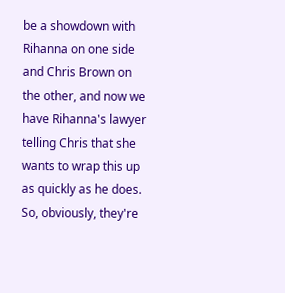be a showdown with Rihanna on one side and Chris Brown on the other, and now we have Rihanna's lawyer telling Chris that she wants to wrap this up as quickly as he does. So, obviously, they're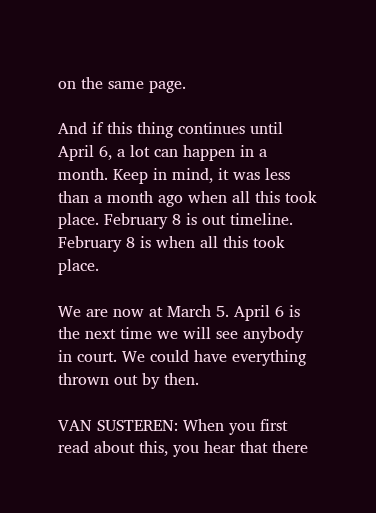on the same page.

And if this thing continues until April 6, a lot can happen in a month. Keep in mind, it was less than a month ago when all this took place. February 8 is out timeline. February 8 is when all this took place.

We are now at March 5. April 6 is the next time we will see anybody in court. We could have everything thrown out by then.

VAN SUSTEREN: When you first read about this, you hear that there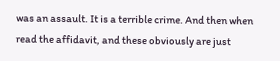was an assault. It is a terrible crime. And then when read the affidavit, and these obviously are just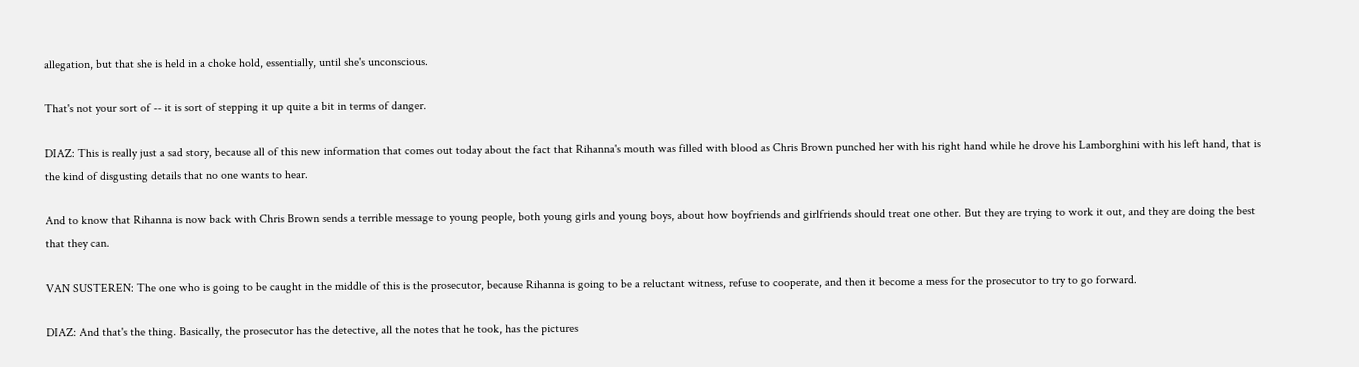allegation, but that she is held in a choke hold, essentially, until she's unconscious.

That's not your sort of -- it is sort of stepping it up quite a bit in terms of danger.

DIAZ: This is really just a sad story, because all of this new information that comes out today about the fact that Rihanna's mouth was filled with blood as Chris Brown punched her with his right hand while he drove his Lamborghini with his left hand, that is the kind of disgusting details that no one wants to hear.

And to know that Rihanna is now back with Chris Brown sends a terrible message to young people, both young girls and young boys, about how boyfriends and girlfriends should treat one other. But they are trying to work it out, and they are doing the best that they can.

VAN SUSTEREN: The one who is going to be caught in the middle of this is the prosecutor, because Rihanna is going to be a reluctant witness, refuse to cooperate, and then it become a mess for the prosecutor to try to go forward.

DIAZ: And that's the thing. Basically, the prosecutor has the detective, all the notes that he took, has the pictures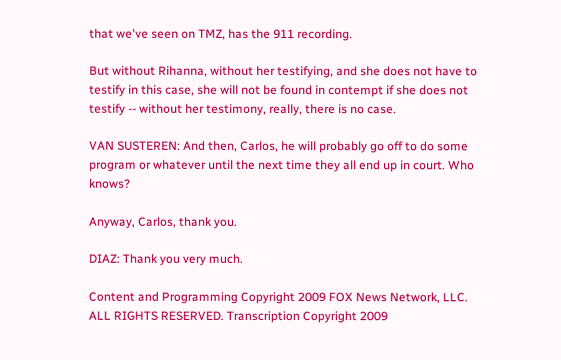that we've seen on TMZ, has the 911 recording.

But without Rihanna, without her testifying, and she does not have to testify in this case, she will not be found in contempt if she does not testify -- without her testimony, really, there is no case.

VAN SUSTEREN: And then, Carlos, he will probably go off to do some program or whatever until the next time they all end up in court. Who knows?

Anyway, Carlos, thank you.

DIAZ: Thank you very much.

Content and Programming Copyright 2009 FOX News Network, LLC. ALL RIGHTS RESERVED. Transcription Copyright 2009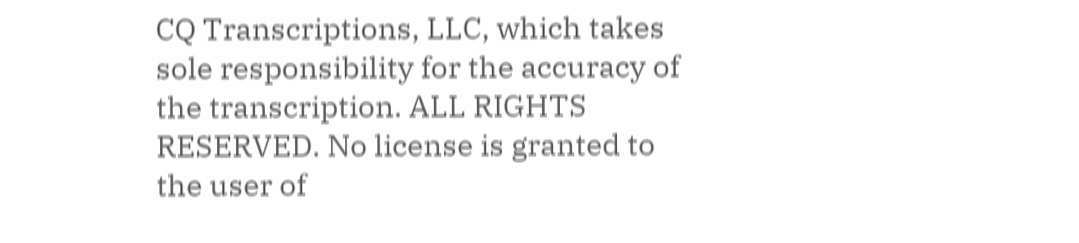CQ Transcriptions, LLC, which takes sole responsibility for the accuracy of the transcription. ALL RIGHTS RESERVED. No license is granted to the user of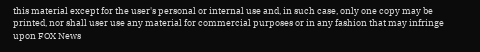this material except for the user's personal or internal use and, in such case, only one copy may be printed, nor shall user use any material for commercial purposes or in any fashion that may infringe upon FOX News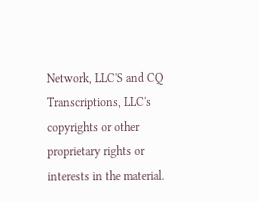Network, LLC'S and CQ Transcriptions, LLC's copyrights or other proprietary rights or interests in the material.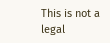This is not a legal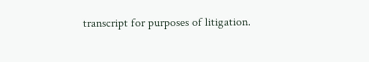transcript for purposes of litigation.